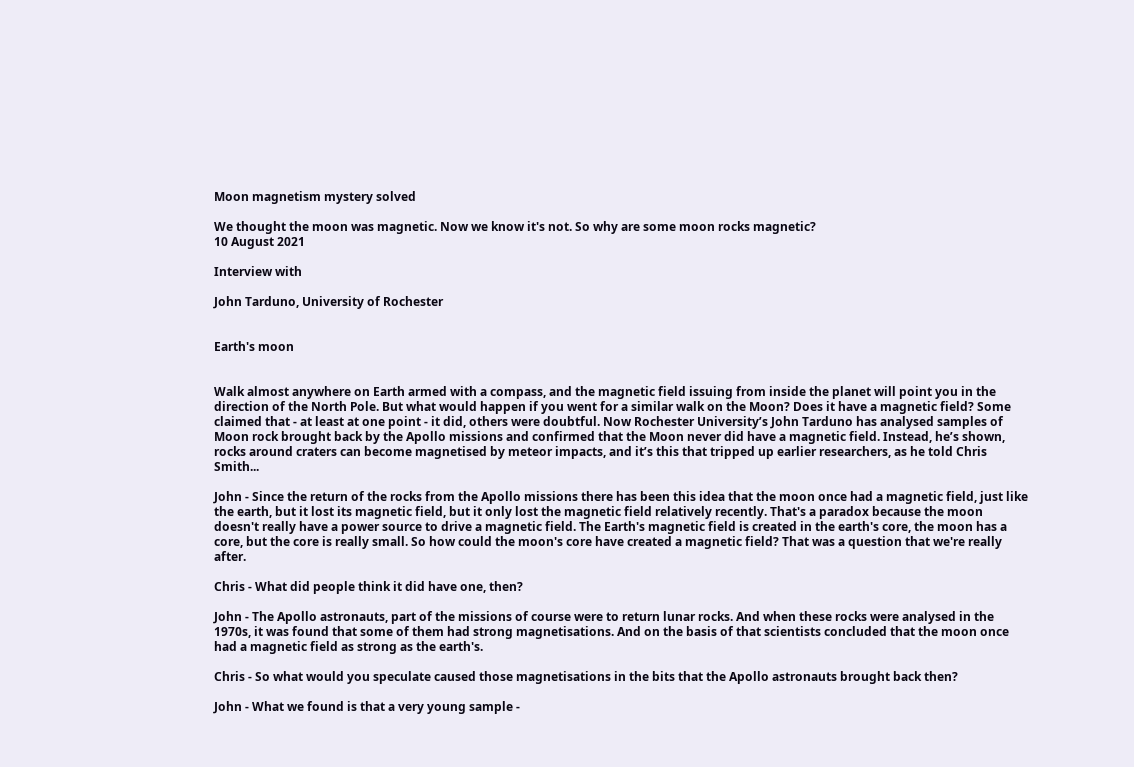Moon magnetism mystery solved

We thought the moon was magnetic. Now we know it's not. So why are some moon rocks magnetic?
10 August 2021

Interview with

John Tarduno, University of Rochester


Earth's moon


Walk almost anywhere on Earth armed with a compass, and the magnetic field issuing from inside the planet will point you in the direction of the North Pole. But what would happen if you went for a similar walk on the Moon? Does it have a magnetic field? Some claimed that - at least at one point - it did, others were doubtful. Now Rochester University’s John Tarduno has analysed samples of Moon rock brought back by the Apollo missions and confirmed that the Moon never did have a magnetic field. Instead, he’s shown, rocks around craters can become magnetised by meteor impacts, and it’s this that tripped up earlier researchers, as he told Chris Smith...

John - Since the return of the rocks from the Apollo missions there has been this idea that the moon once had a magnetic field, just like the earth, but it lost its magnetic field, but it only lost the magnetic field relatively recently. That's a paradox because the moon doesn't really have a power source to drive a magnetic field. The Earth's magnetic field is created in the earth's core, the moon has a core, but the core is really small. So how could the moon's core have created a magnetic field? That was a question that we're really after.

Chris - What did people think it did have one, then?

John - The Apollo astronauts, part of the missions of course were to return lunar rocks. And when these rocks were analysed in the 1970s, it was found that some of them had strong magnetisations. And on the basis of that scientists concluded that the moon once had a magnetic field as strong as the earth's.

Chris - So what would you speculate caused those magnetisations in the bits that the Apollo astronauts brought back then?

John - What we found is that a very young sample -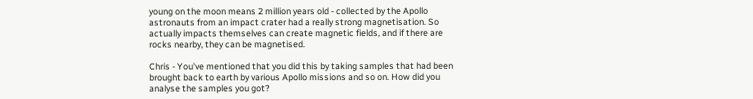young on the moon means 2 million years old - collected by the Apollo astronauts from an impact crater had a really strong magnetisation. So actually impacts themselves can create magnetic fields, and if there are rocks nearby, they can be magnetised.

Chris - You've mentioned that you did this by taking samples that had been brought back to earth by various Apollo missions and so on. How did you analyse the samples you got?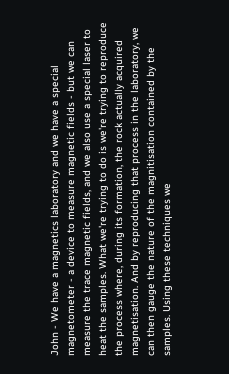John - We have a magnetics laboratory and we have a special magnetometer - a device to measure magnetic fields - but we can measure the trace magnetic fields, and we also use a special laser to heat the samples. What we're trying to do is we're trying to reproduce the process where, during its formation, the rock actually acquired magnetisation. And by reproducing that process in the laboratory, we can then gauge the nature of the magnitisation contained by the samples. Using these techniques we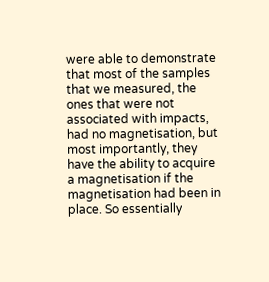were able to demonstrate that most of the samples that we measured, the ones that were not associated with impacts, had no magnetisation, but most importantly, they have the ability to acquire a magnetisation if the magnetisation had been in place. So essentially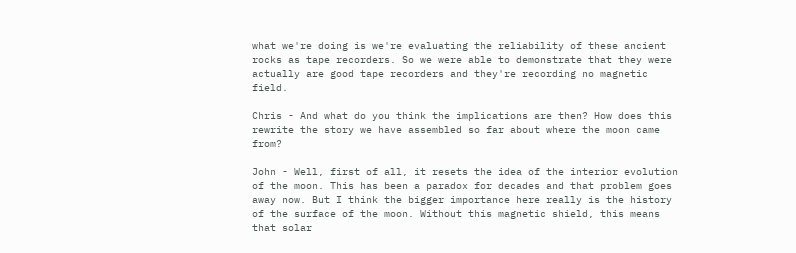what we're doing is we're evaluating the reliability of these ancient rocks as tape recorders. So we were able to demonstrate that they were actually are good tape recorders and they're recording no magnetic field.

Chris - And what do you think the implications are then? How does this rewrite the story we have assembled so far about where the moon came from?

John - Well, first of all, it resets the idea of the interior evolution of the moon. This has been a paradox for decades and that problem goes away now. But I think the bigger importance here really is the history of the surface of the moon. Without this magnetic shield, this means that solar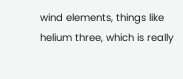wind elements, things like helium three, which is really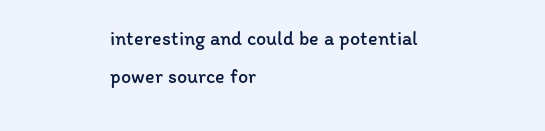interesting and could be a potential power source for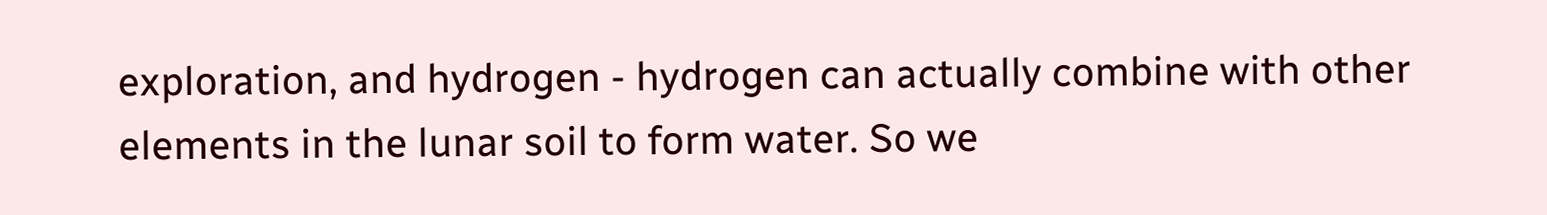exploration, and hydrogen - hydrogen can actually combine with other elements in the lunar soil to form water. So we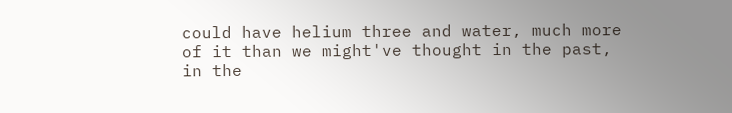could have helium three and water, much more of it than we might've thought in the past, in the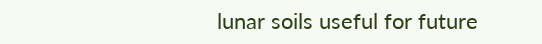lunar soils useful for future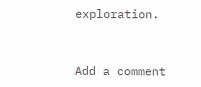exploration.


Add a comment